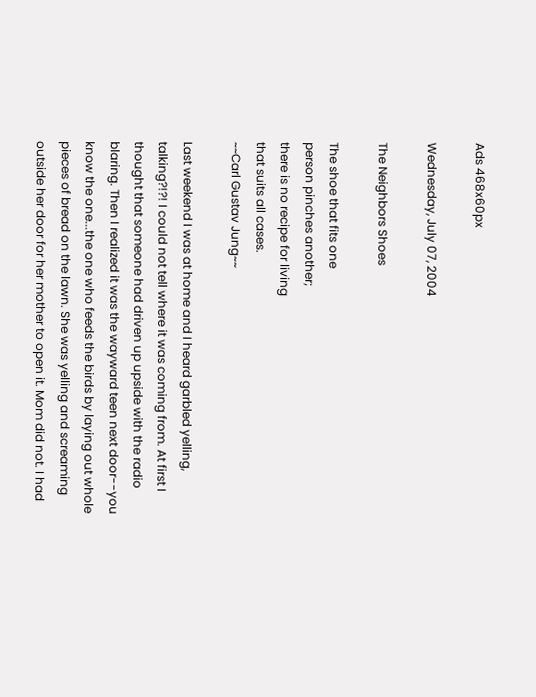Ads 468x60px

Wednesday, July 07, 2004

The Neighbors Shoes

The shoe that fits one
person pinches another;
there is no recipe for living
that suits all cases.
~~Carl Gustav Jung~~

Last weekend I was at home and I heard garbled yelling, talking?!?! I could not tell where it was coming from. At first I thought that someone had driven up upside with the radio blaring. Then I realized it was the wayward teen next door--you know the one...the one who feeds the birds by laying out whole pieces of bread on the lawn. She was yelling and screaming outside her door for her mother to open it. Mom did not. I had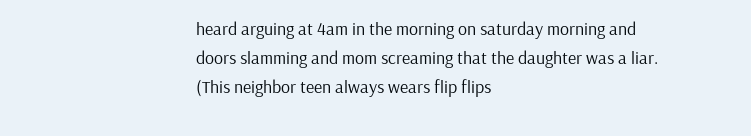heard arguing at 4am in the morning on saturday morning and doors slamming and mom screaming that the daughter was a liar. (This neighbor teen always wears flip flips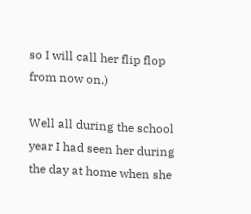so I will call her flip flop from now on.)

Well all during the school year I had seen her during the day at home when she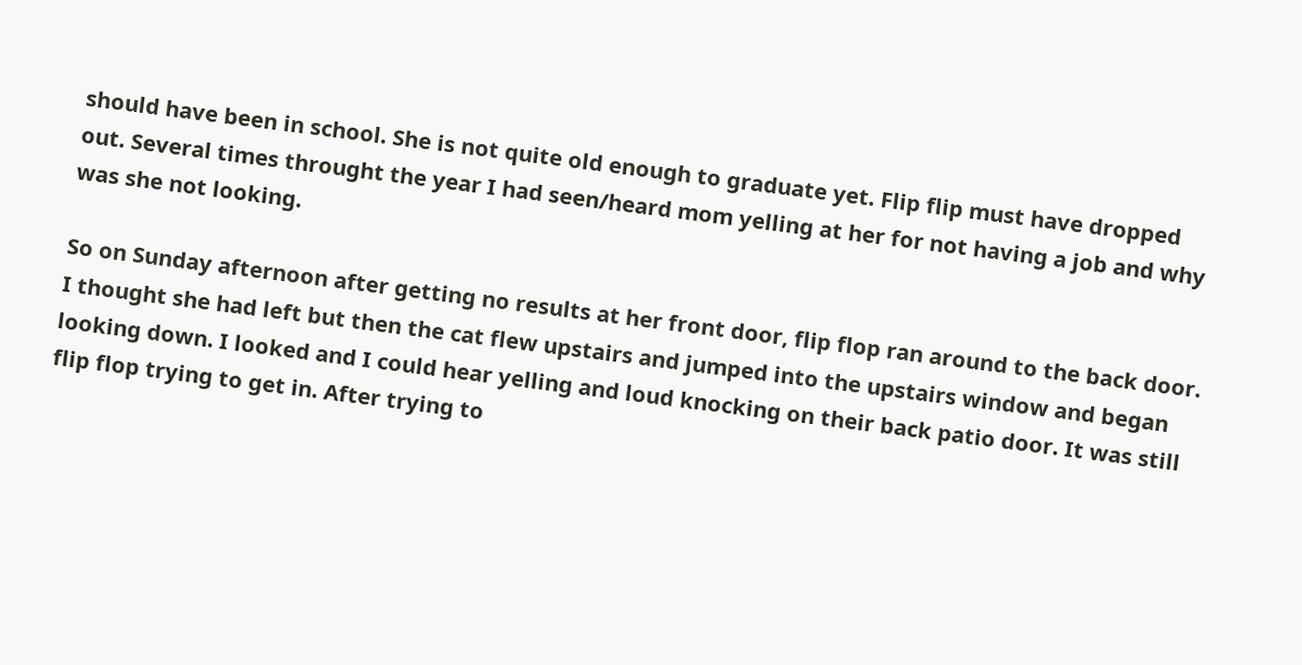should have been in school. She is not quite old enough to graduate yet. Flip flip must have dropped out. Several times throught the year I had seen/heard mom yelling at her for not having a job and why was she not looking.

So on Sunday afternoon after getting no results at her front door, flip flop ran around to the back door. I thought she had left but then the cat flew upstairs and jumped into the upstairs window and began looking down. I looked and I could hear yelling and loud knocking on their back patio door. It was still flip flop trying to get in. After trying to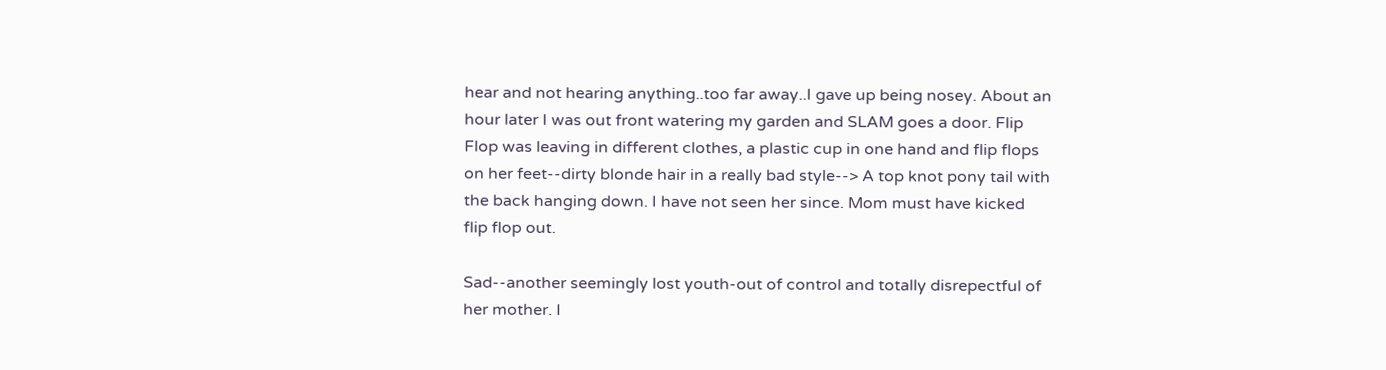hear and not hearing anything..too far away..I gave up being nosey. About an hour later I was out front watering my garden and SLAM goes a door. Flip Flop was leaving in different clothes, a plastic cup in one hand and flip flops on her feet--dirty blonde hair in a really bad style--> A top knot pony tail with the back hanging down. I have not seen her since. Mom must have kicked flip flop out.

Sad--another seemingly lost youth-out of control and totally disrepectful of her mother. I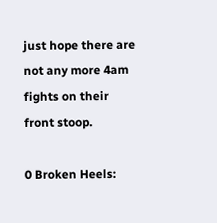just hope there are not any more 4am fights on their front stoop.

0 Broken Heels: